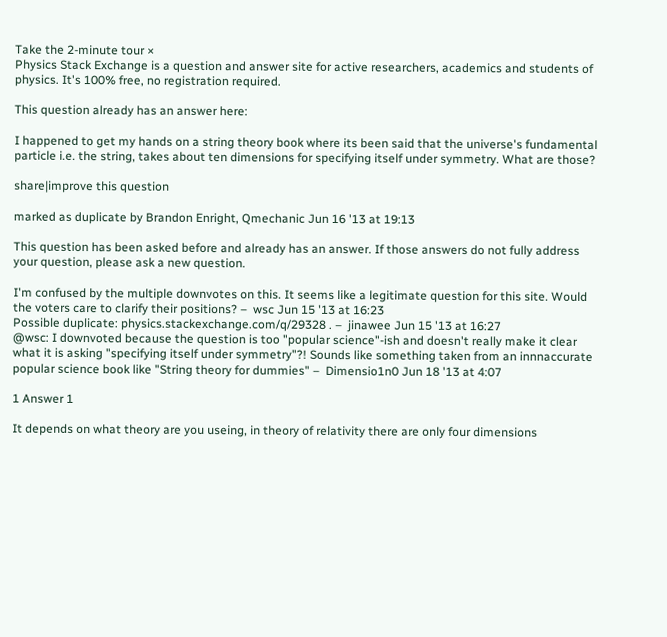Take the 2-minute tour ×
Physics Stack Exchange is a question and answer site for active researchers, academics and students of physics. It's 100% free, no registration required.

This question already has an answer here:

I happened to get my hands on a string theory book where its been said that the universe's fundamental particle i.e. the string, takes about ten dimensions for specifying itself under symmetry. What are those?

share|improve this question

marked as duplicate by Brandon Enright, Qmechanic Jun 16 '13 at 19:13

This question has been asked before and already has an answer. If those answers do not fully address your question, please ask a new question.

I'm confused by the multiple downvotes on this. It seems like a legitimate question for this site. Would the voters care to clarify their positions? –  wsc Jun 15 '13 at 16:23
Possible duplicate: physics.stackexchange.com/q/29328 . –  jinawee Jun 15 '13 at 16:27
@wsc: I downvoted because the question is too "popular science"-ish and doesn't really make it clear what it is asking "specifying itself under symmetry"?! Sounds like something taken from an innnaccurate popular science book like "String theory for dummies" –  Dimensio1n0 Jun 18 '13 at 4:07

1 Answer 1

It depends on what theory are you useing, in theory of relativity there are only four dimensions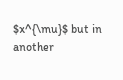$x^{\mu}$ but in another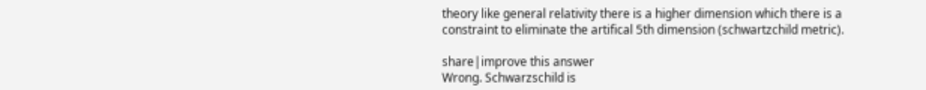theory like general relativity there is a higher dimension which there is a constraint to eliminate the artifical 5th dimension (schwartzchild metric).

share|improve this answer
Wrong. Schwarzschild is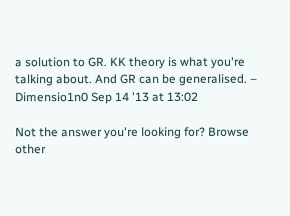a solution to GR. KK theory is what you're talking about. And GR can be generalised. –  Dimensio1n0 Sep 14 '13 at 13:02

Not the answer you're looking for? Browse other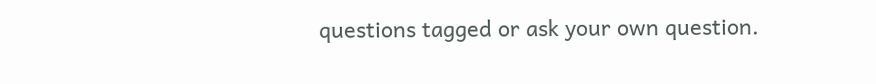questions tagged or ask your own question.